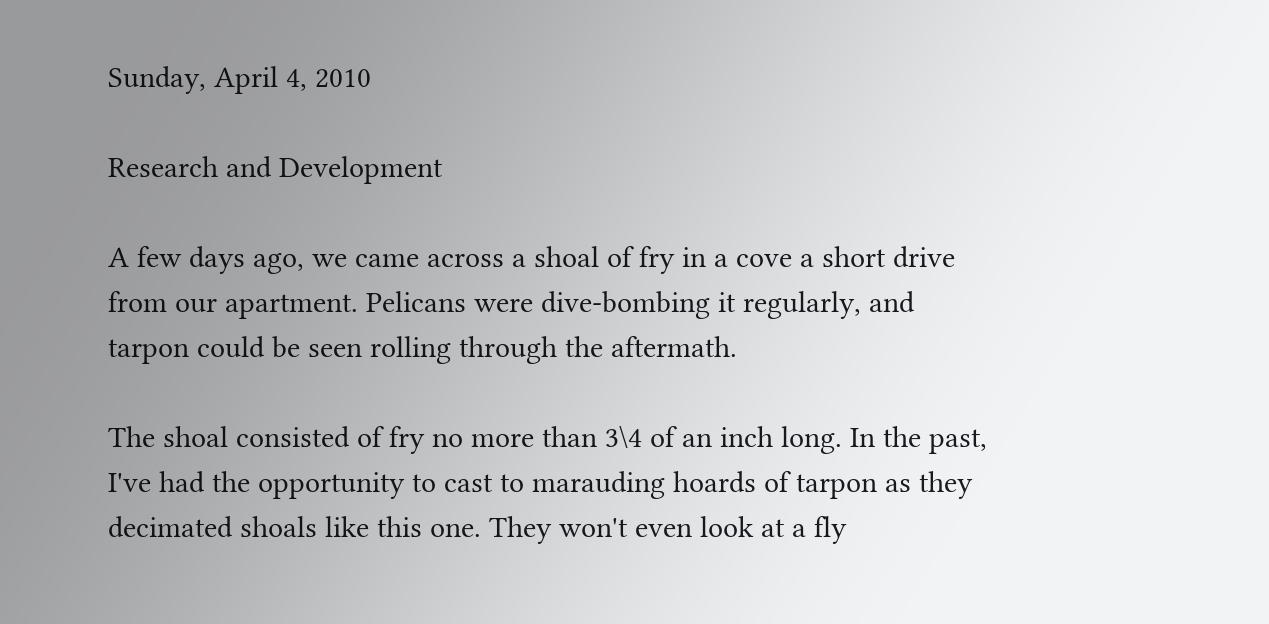Sunday, April 4, 2010

Research and Development

A few days ago, we came across a shoal of fry in a cove a short drive from our apartment. Pelicans were dive-bombing it regularly, and tarpon could be seen rolling through the aftermath.

The shoal consisted of fry no more than 3\4 of an inch long. In the past, I've had the opportunity to cast to marauding hoards of tarpon as they decimated shoals like this one. They won't even look at a fly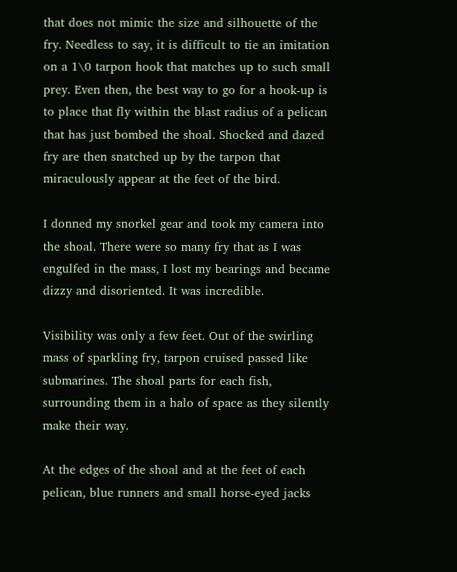that does not mimic the size and silhouette of the fry. Needless to say, it is difficult to tie an imitation on a 1\0 tarpon hook that matches up to such small prey. Even then, the best way to go for a hook-up is to place that fly within the blast radius of a pelican that has just bombed the shoal. Shocked and dazed fry are then snatched up by the tarpon that miraculously appear at the feet of the bird.

I donned my snorkel gear and took my camera into the shoal. There were so many fry that as I was engulfed in the mass, I lost my bearings and became dizzy and disoriented. It was incredible.

Visibility was only a few feet. Out of the swirling mass of sparkling fry, tarpon cruised passed like submarines. The shoal parts for each fish, surrounding them in a halo of space as they silently make their way.

At the edges of the shoal and at the feet of each pelican, blue runners and small horse-eyed jacks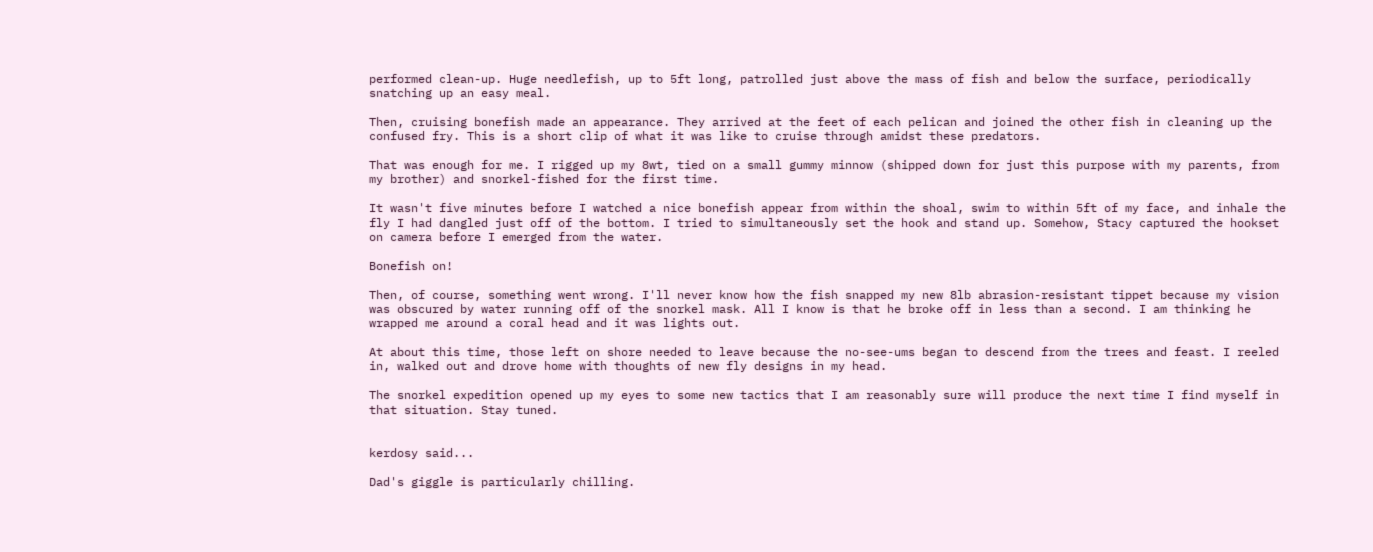performed clean-up. Huge needlefish, up to 5ft long, patrolled just above the mass of fish and below the surface, periodically snatching up an easy meal.

Then, cruising bonefish made an appearance. They arrived at the feet of each pelican and joined the other fish in cleaning up the confused fry. This is a short clip of what it was like to cruise through amidst these predators.

That was enough for me. I rigged up my 8wt, tied on a small gummy minnow (shipped down for just this purpose with my parents, from my brother) and snorkel-fished for the first time.

It wasn't five minutes before I watched a nice bonefish appear from within the shoal, swim to within 5ft of my face, and inhale the fly I had dangled just off of the bottom. I tried to simultaneously set the hook and stand up. Somehow, Stacy captured the hookset on camera before I emerged from the water.

Bonefish on!

Then, of course, something went wrong. I'll never know how the fish snapped my new 8lb abrasion-resistant tippet because my vision was obscured by water running off of the snorkel mask. All I know is that he broke off in less than a second. I am thinking he wrapped me around a coral head and it was lights out.

At about this time, those left on shore needed to leave because the no-see-ums began to descend from the trees and feast. I reeled in, walked out and drove home with thoughts of new fly designs in my head.

The snorkel expedition opened up my eyes to some new tactics that I am reasonably sure will produce the next time I find myself in that situation. Stay tuned.


kerdosy said...

Dad's giggle is particularly chilling.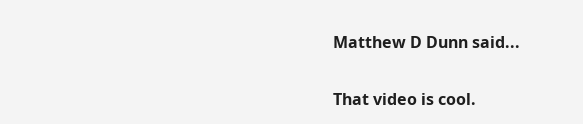Matthew D Dunn said...

That video is cool.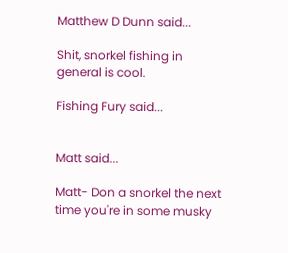Matthew D Dunn said...

Shit, snorkel fishing in general is cool.

Fishing Fury said...


Matt said...

Matt- Don a snorkel the next time you're in some musky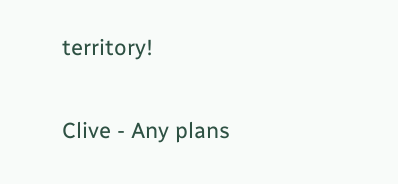territory!

Clive - Any plans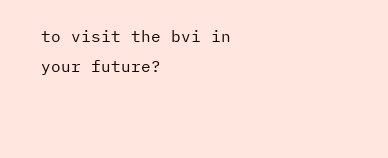to visit the bvi in your future?